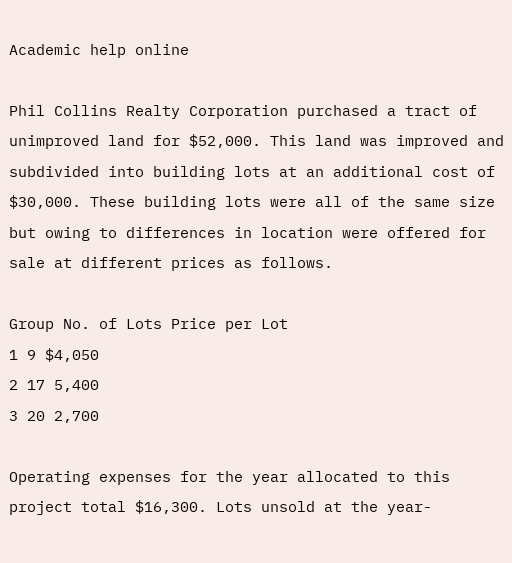Academic help online

Phil Collins Realty Corporation purchased a tract of unimproved land for $52,000. This land was improved and subdivided into building lots at an additional cost of $30,000. These building lots were all of the same size but owing to differences in location were offered for sale at different prices as follows.

Group No. of Lots Price per Lot
1 9 $4,050
2 17 5,400
3 20 2,700

Operating expenses for the year allocated to this project total $16,300. Lots unsold at the year-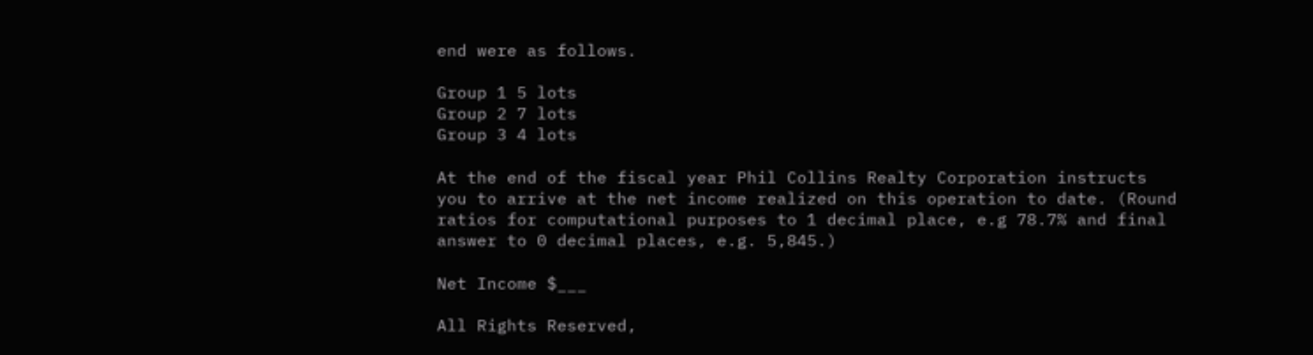end were as follows.

Group 1 5 lots
Group 2 7 lots
Group 3 4 lots

At the end of the fiscal year Phil Collins Realty Corporation instructs you to arrive at the net income realized on this operation to date. (Round ratios for computational purposes to 1 decimal place, e.g 78.7% and final answer to 0 decimal places, e.g. 5,845.)

Net Income $___

All Rights Reserved,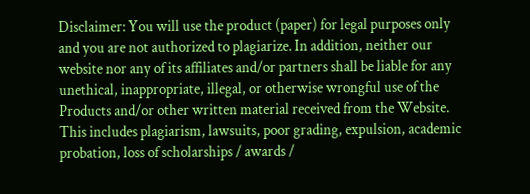Disclaimer: You will use the product (paper) for legal purposes only and you are not authorized to plagiarize. In addition, neither our website nor any of its affiliates and/or partners shall be liable for any unethical, inappropriate, illegal, or otherwise wrongful use of the Products and/or other written material received from the Website. This includes plagiarism, lawsuits, poor grading, expulsion, academic probation, loss of scholarships / awards /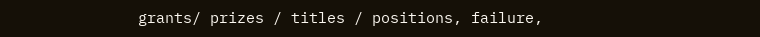grants/ prizes / titles / positions, failure,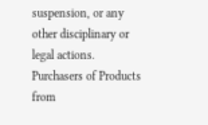suspension, or any other disciplinary or legal actions. Purchasers of Products from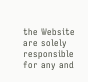the Website are solely responsible for any and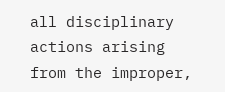all disciplinary actions arising from the improper,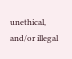unethical, and/or illegal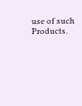use of such Products.